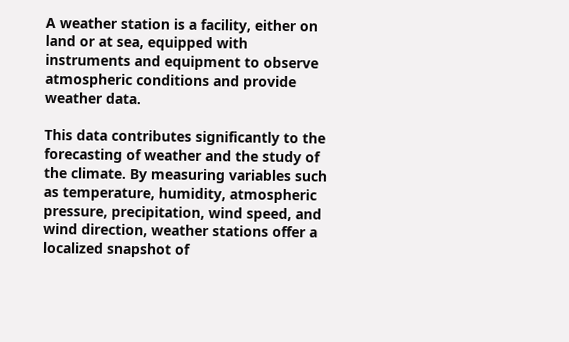A weather station is a facility, either on land or at sea, equipped with instruments and equipment to observe atmospheric conditions and provide weather data.

This data contributes significantly to the forecasting of weather and the study of the climate. By measuring variables such as temperature, humidity, atmospheric pressure, precipitation, wind speed, and wind direction, weather stations offer a localized snapshot of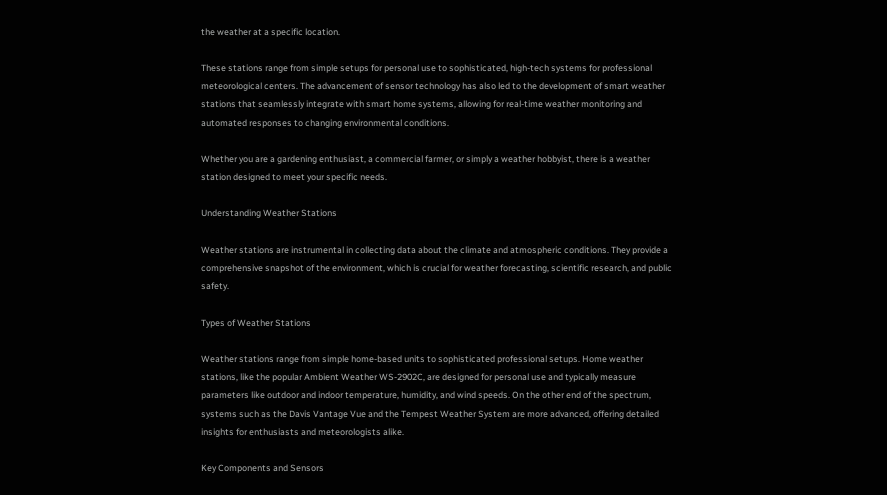the weather at a specific location.

These stations range from simple setups for personal use to sophisticated, high-tech systems for professional meteorological centers. The advancement of sensor technology has also led to the development of smart weather stations that seamlessly integrate with smart home systems, allowing for real-time weather monitoring and automated responses to changing environmental conditions.

Whether you are a gardening enthusiast, a commercial farmer, or simply a weather hobbyist, there is a weather station designed to meet your specific needs.

Understanding Weather Stations

Weather stations are instrumental in collecting data about the climate and atmospheric conditions. They provide a comprehensive snapshot of the environment, which is crucial for weather forecasting, scientific research, and public safety.

Types of Weather Stations

Weather stations range from simple home-based units to sophisticated professional setups. Home weather stations, like the popular Ambient Weather WS-2902C, are designed for personal use and typically measure parameters like outdoor and indoor temperature, humidity, and wind speeds. On the other end of the spectrum, systems such as the Davis Vantage Vue and the Tempest Weather System are more advanced, offering detailed insights for enthusiasts and meteorologists alike.

Key Components and Sensors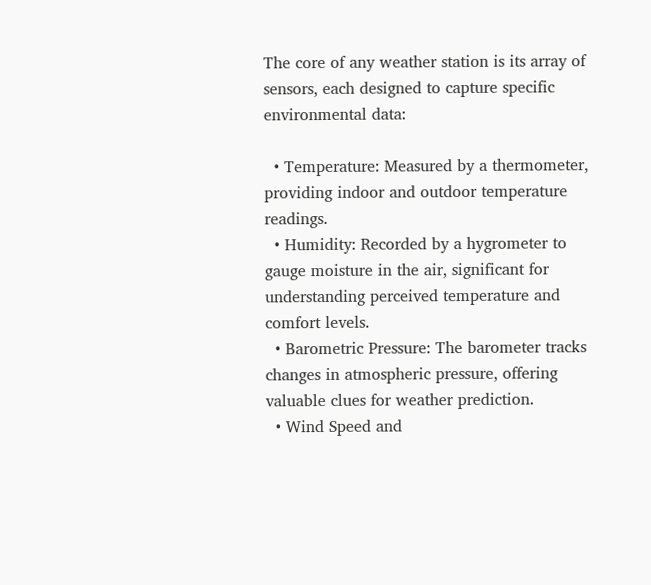The core of any weather station is its array of sensors, each designed to capture specific environmental data:

  • Temperature: Measured by a thermometer, providing indoor and outdoor temperature readings.
  • Humidity: Recorded by a hygrometer to gauge moisture in the air, significant for understanding perceived temperature and comfort levels.
  • Barometric Pressure: The barometer tracks changes in atmospheric pressure, offering valuable clues for weather prediction.
  • Wind Speed and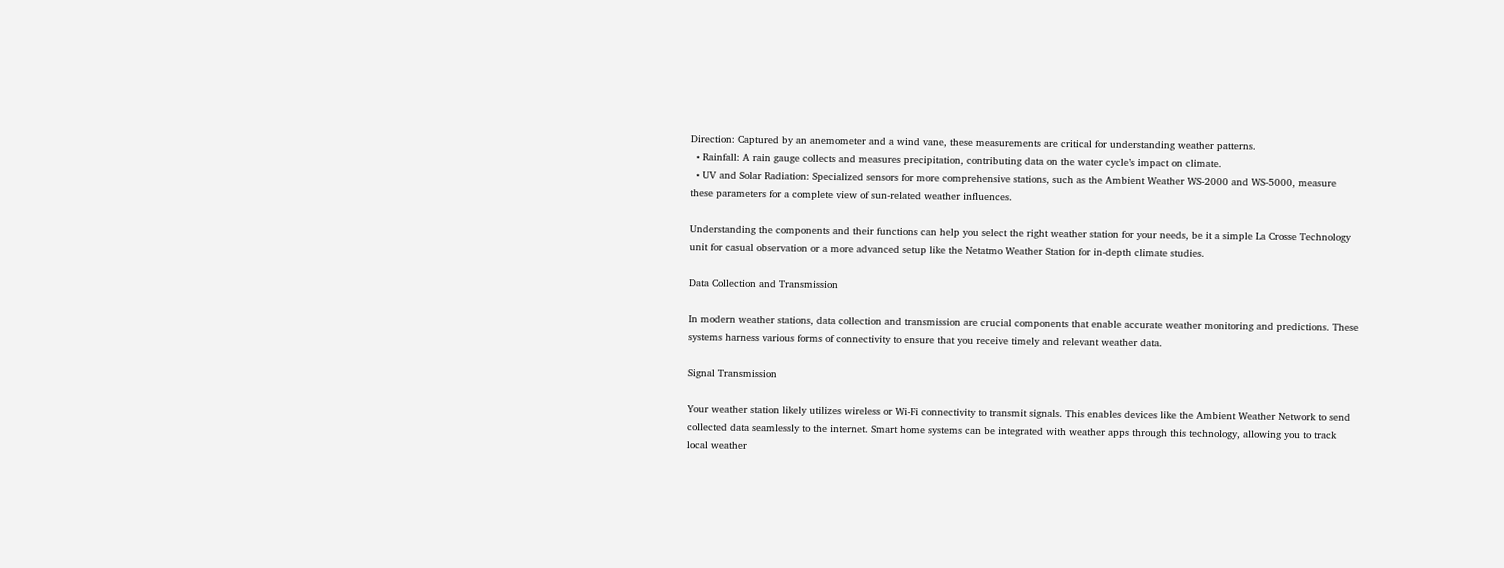Direction: Captured by an anemometer and a wind vane, these measurements are critical for understanding weather patterns.
  • Rainfall: A rain gauge collects and measures precipitation, contributing data on the water cycle’s impact on climate.
  • UV and Solar Radiation: Specialized sensors for more comprehensive stations, such as the Ambient Weather WS-2000 and WS-5000, measure these parameters for a complete view of sun-related weather influences.

Understanding the components and their functions can help you select the right weather station for your needs, be it a simple La Crosse Technology unit for casual observation or a more advanced setup like the Netatmo Weather Station for in-depth climate studies.

Data Collection and Transmission

In modern weather stations, data collection and transmission are crucial components that enable accurate weather monitoring and predictions. These systems harness various forms of connectivity to ensure that you receive timely and relevant weather data.

Signal Transmission

Your weather station likely utilizes wireless or Wi-Fi connectivity to transmit signals. This enables devices like the Ambient Weather Network to send collected data seamlessly to the internet. Smart home systems can be integrated with weather apps through this technology, allowing you to track local weather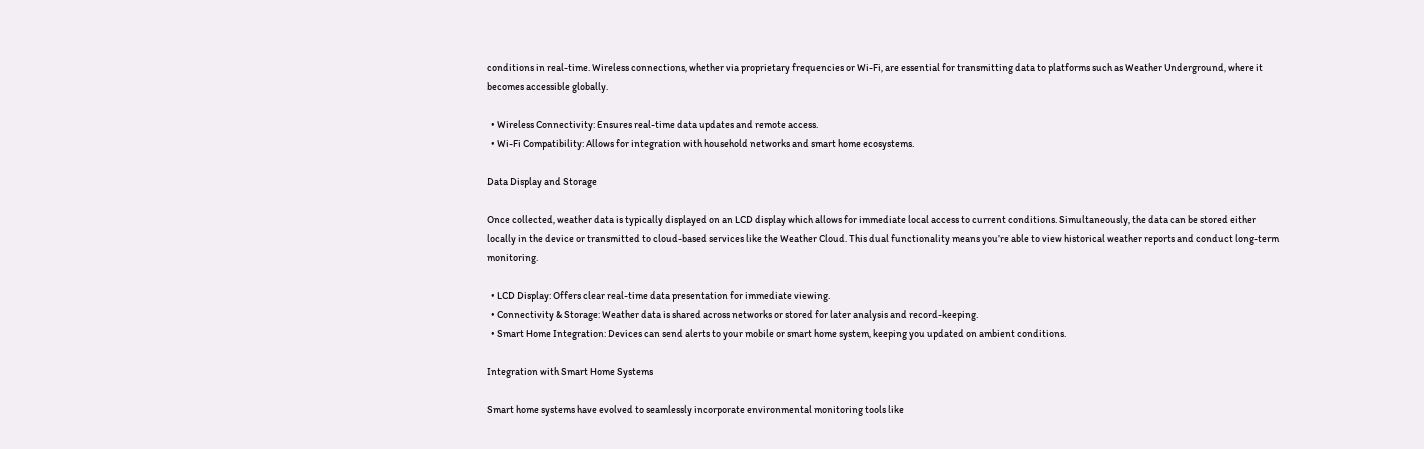conditions in real-time. Wireless connections, whether via proprietary frequencies or Wi-Fi, are essential for transmitting data to platforms such as Weather Underground, where it becomes accessible globally.

  • Wireless Connectivity: Ensures real-time data updates and remote access.
  • Wi-Fi Compatibility: Allows for integration with household networks and smart home ecosystems.

Data Display and Storage

Once collected, weather data is typically displayed on an LCD display which allows for immediate local access to current conditions. Simultaneously, the data can be stored either locally in the device or transmitted to cloud-based services like the Weather Cloud. This dual functionality means you’re able to view historical weather reports and conduct long-term monitoring.

  • LCD Display: Offers clear real-time data presentation for immediate viewing.
  • Connectivity & Storage: Weather data is shared across networks or stored for later analysis and record-keeping.
  • Smart Home Integration: Devices can send alerts to your mobile or smart home system, keeping you updated on ambient conditions.

Integration with Smart Home Systems

Smart home systems have evolved to seamlessly incorporate environmental monitoring tools like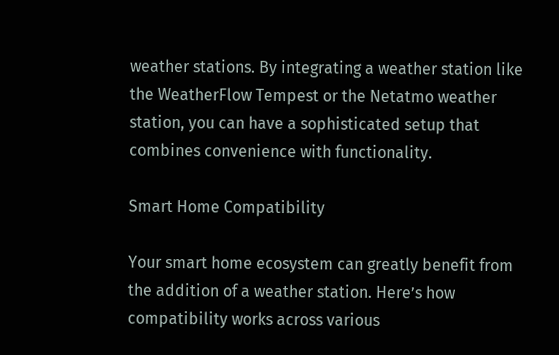weather stations. By integrating a weather station like the WeatherFlow Tempest or the Netatmo weather station, you can have a sophisticated setup that combines convenience with functionality.

Smart Home Compatibility

Your smart home ecosystem can greatly benefit from the addition of a weather station. Here’s how compatibility works across various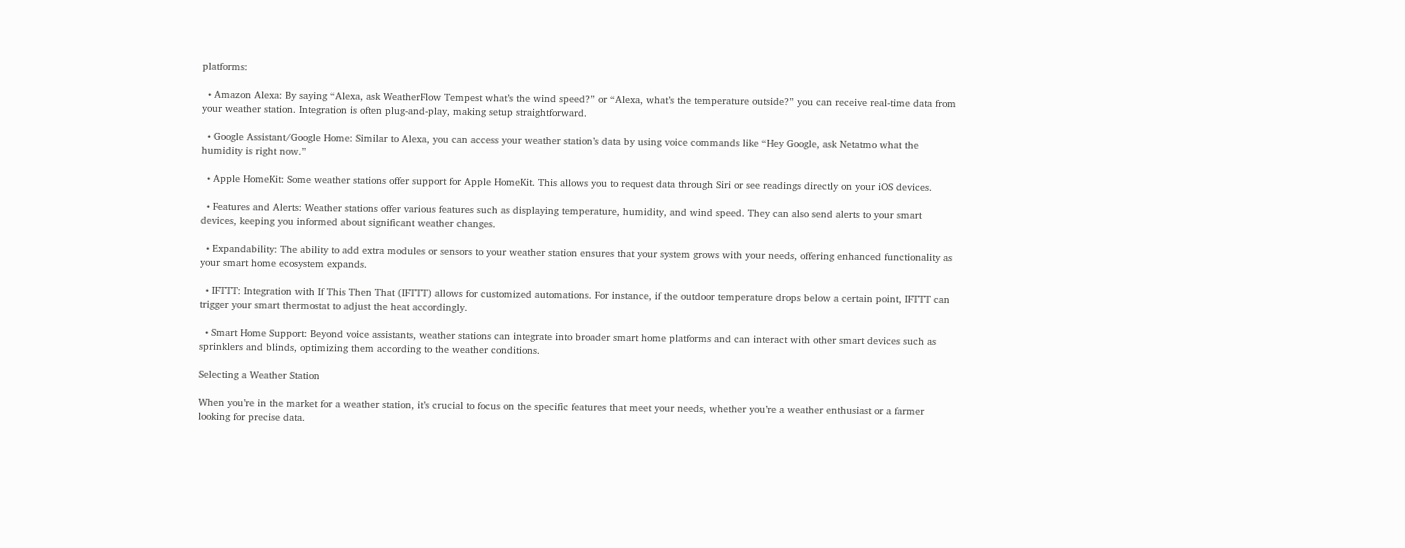platforms:

  • Amazon Alexa: By saying “Alexa, ask WeatherFlow Tempest what’s the wind speed?” or “Alexa, what’s the temperature outside?” you can receive real-time data from your weather station. Integration is often plug-and-play, making setup straightforward.

  • Google Assistant/Google Home: Similar to Alexa, you can access your weather station’s data by using voice commands like “Hey Google, ask Netatmo what the humidity is right now.”

  • Apple HomeKit: Some weather stations offer support for Apple HomeKit. This allows you to request data through Siri or see readings directly on your iOS devices.

  • Features and Alerts: Weather stations offer various features such as displaying temperature, humidity, and wind speed. They can also send alerts to your smart devices, keeping you informed about significant weather changes.

  • Expandability: The ability to add extra modules or sensors to your weather station ensures that your system grows with your needs, offering enhanced functionality as your smart home ecosystem expands.

  • IFTTT: Integration with If This Then That (IFTTT) allows for customized automations. For instance, if the outdoor temperature drops below a certain point, IFTTT can trigger your smart thermostat to adjust the heat accordingly.

  • Smart Home Support: Beyond voice assistants, weather stations can integrate into broader smart home platforms and can interact with other smart devices such as sprinklers and blinds, optimizing them according to the weather conditions.

Selecting a Weather Station

When you’re in the market for a weather station, it’s crucial to focus on the specific features that meet your needs, whether you’re a weather enthusiast or a farmer looking for precise data.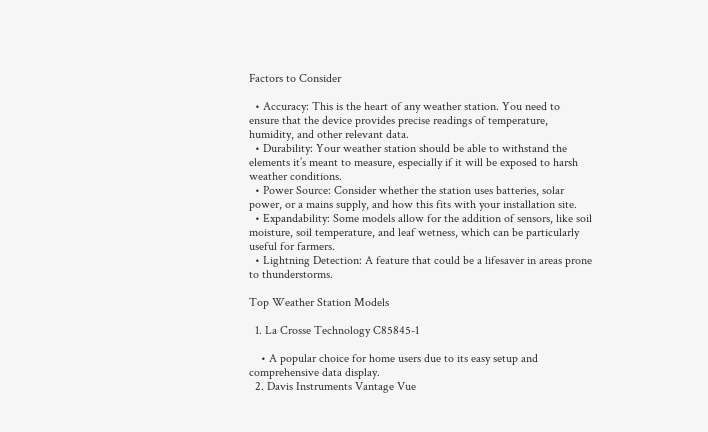Factors to Consider

  • Accuracy: This is the heart of any weather station. You need to ensure that the device provides precise readings of temperature, humidity, and other relevant data.
  • Durability: Your weather station should be able to withstand the elements it’s meant to measure, especially if it will be exposed to harsh weather conditions.
  • Power Source: Consider whether the station uses batteries, solar power, or a mains supply, and how this fits with your installation site.
  • Expandability: Some models allow for the addition of sensors, like soil moisture, soil temperature, and leaf wetness, which can be particularly useful for farmers.
  • Lightning Detection: A feature that could be a lifesaver in areas prone to thunderstorms.

Top Weather Station Models

  1. La Crosse Technology C85845-1

    • A popular choice for home users due to its easy setup and comprehensive data display.
  2. Davis Instruments Vantage Vue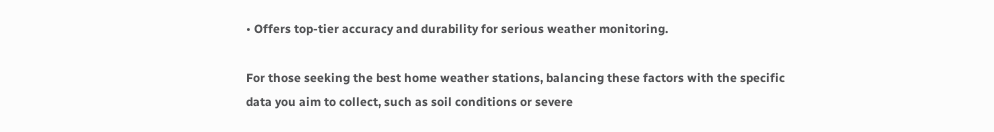• Offers top-tier accuracy and durability for serious weather monitoring.

For those seeking the best home weather stations, balancing these factors with the specific data you aim to collect, such as soil conditions or severe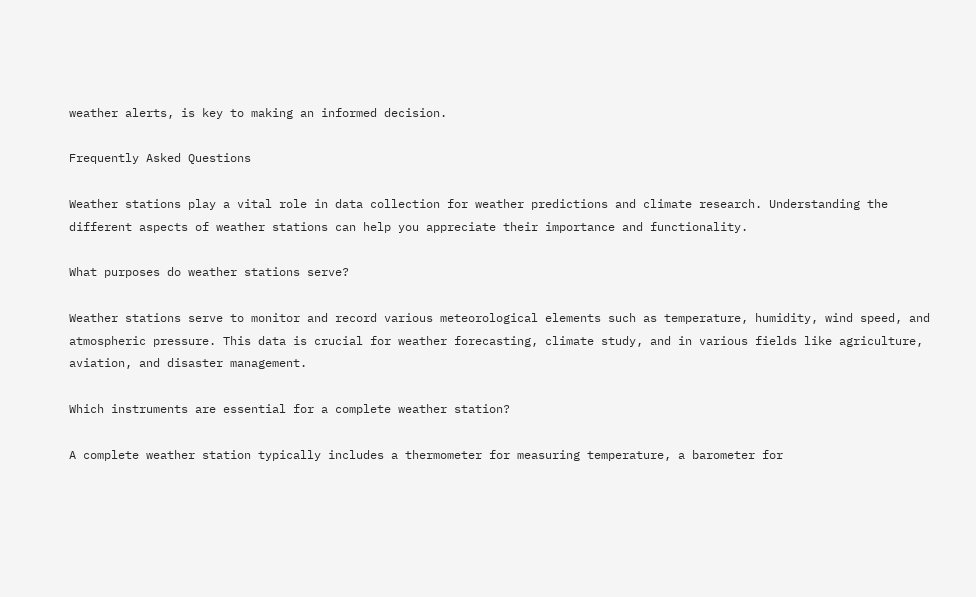weather alerts, is key to making an informed decision.

Frequently Asked Questions

Weather stations play a vital role in data collection for weather predictions and climate research. Understanding the different aspects of weather stations can help you appreciate their importance and functionality.

What purposes do weather stations serve?

Weather stations serve to monitor and record various meteorological elements such as temperature, humidity, wind speed, and atmospheric pressure. This data is crucial for weather forecasting, climate study, and in various fields like agriculture, aviation, and disaster management.

Which instruments are essential for a complete weather station?

A complete weather station typically includes a thermometer for measuring temperature, a barometer for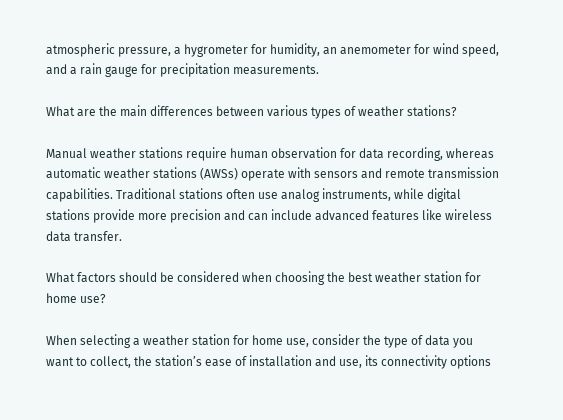atmospheric pressure, a hygrometer for humidity, an anemometer for wind speed, and a rain gauge for precipitation measurements.

What are the main differences between various types of weather stations?

Manual weather stations require human observation for data recording, whereas automatic weather stations (AWSs) operate with sensors and remote transmission capabilities. Traditional stations often use analog instruments, while digital stations provide more precision and can include advanced features like wireless data transfer.

What factors should be considered when choosing the best weather station for home use?

When selecting a weather station for home use, consider the type of data you want to collect, the station’s ease of installation and use, its connectivity options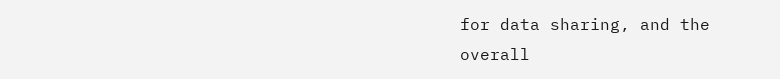for data sharing, and the overall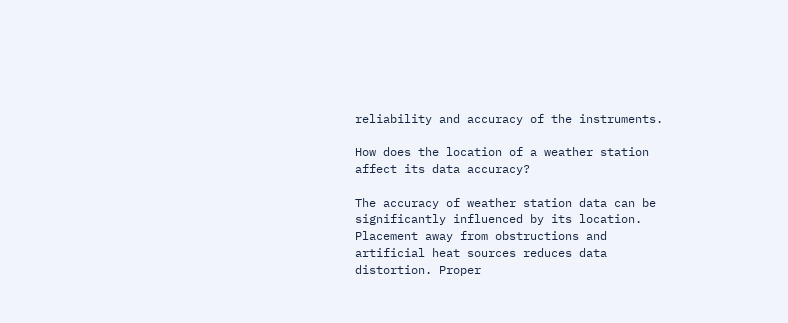reliability and accuracy of the instruments.

How does the location of a weather station affect its data accuracy?

The accuracy of weather station data can be significantly influenced by its location. Placement away from obstructions and artificial heat sources reduces data distortion. Proper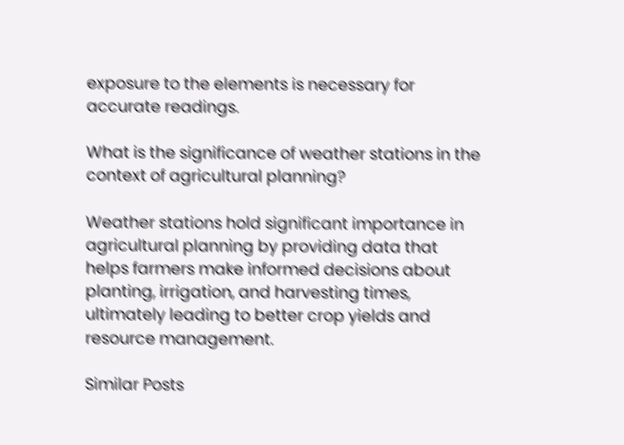exposure to the elements is necessary for accurate readings.

What is the significance of weather stations in the context of agricultural planning?

Weather stations hold significant importance in agricultural planning by providing data that helps farmers make informed decisions about planting, irrigation, and harvesting times, ultimately leading to better crop yields and resource management.

Similar Posts